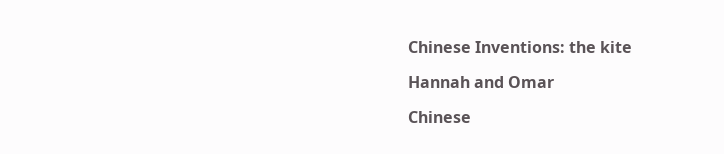Chinese Inventions: the kite

Hannah and Omar

Chinese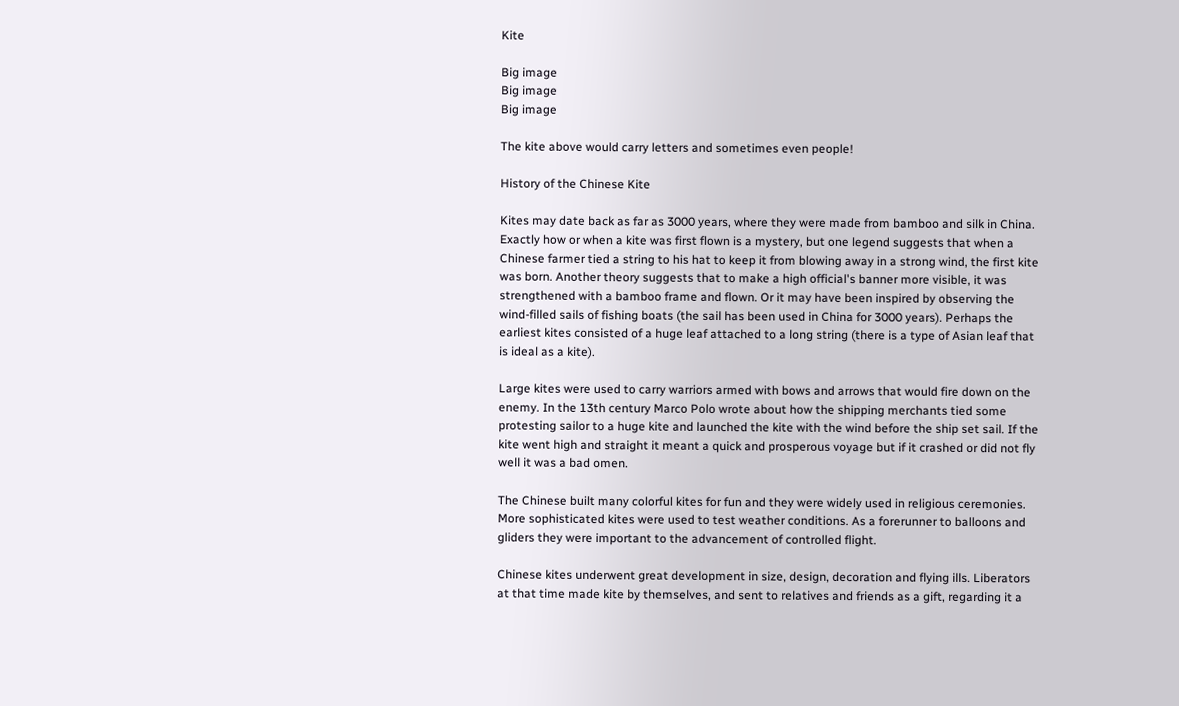Kite

Big image
Big image
Big image

The kite above would carry letters and sometimes even people!

History of the Chinese Kite

Kites may date back as far as 3000 years, where they were made from bamboo and silk in China. Exactly how or when a kite was first flown is a mystery, but one legend suggests that when a Chinese farmer tied a string to his hat to keep it from blowing away in a strong wind, the first kite was born. Another theory suggests that to make a high official's banner more visible, it was strengthened with a bamboo frame and flown. Or it may have been inspired by observing the wind-filled sails of fishing boats (the sail has been used in China for 3000 years). Perhaps the earliest kites consisted of a huge leaf attached to a long string (there is a type of Asian leaf that is ideal as a kite).

Large kites were used to carry warriors armed with bows and arrows that would fire down on the enemy. In the 13th century Marco Polo wrote about how the shipping merchants tied some protesting sailor to a huge kite and launched the kite with the wind before the ship set sail. If the kite went high and straight it meant a quick and prosperous voyage but if it crashed or did not fly well it was a bad omen.

The Chinese built many colorful kites for fun and they were widely used in religious ceremonies. More sophisticated kites were used to test weather conditions. As a forerunner to balloons and gliders they were important to the advancement of controlled flight.

Chinese kites underwent great development in size, design, decoration and flying ills. Liberators at that time made kite by themselves, and sent to relatives and friends as a gift, regarding it a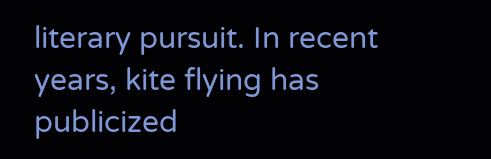literary pursuit. In recent years, kite flying has publicized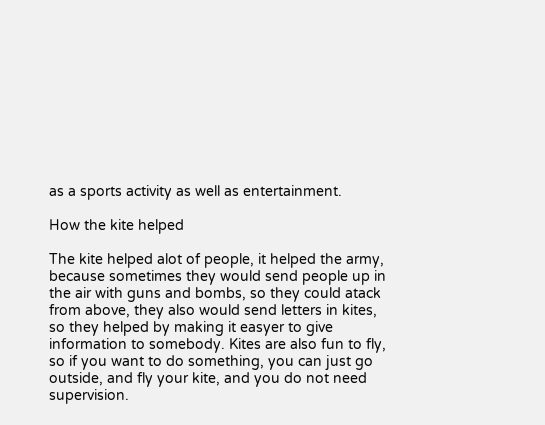as a sports activity as well as entertainment.

How the kite helped

The kite helped alot of people, it helped the army, because sometimes they would send people up in the air with guns and bombs, so they could atack from above, they also would send letters in kites, so they helped by making it easyer to give information to somebody. Kites are also fun to fly, so if you want to do something, you can just go outside, and fly your kite, and you do not need supervision.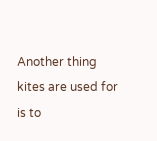Another thing kites are used for is to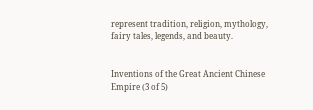represent tradition, religion, mythology, fairy tales, legends, and beauty.


Inventions of the Great Ancient Chinese Empire (3 of 5)